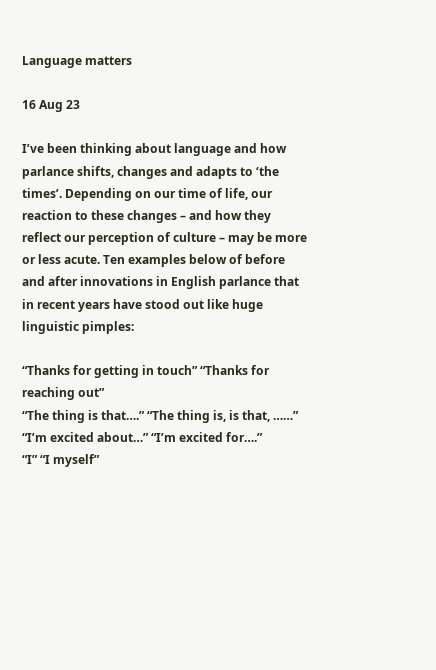Language matters

16 Aug 23

I’ve been thinking about language and how parlance shifts, changes and adapts to ‘the times’. Depending on our time of life, our reaction to these changes – and how they reflect our perception of culture – may be more or less acute. Ten examples below of before and after innovations in English parlance that in recent years have stood out like huge linguistic pimples:

“Thanks for getting in touch” “Thanks for reaching out”
“The thing is that….” “The thing is, is that, ……”
“I’m excited about…” “I’m excited for….”
“I” “I myself”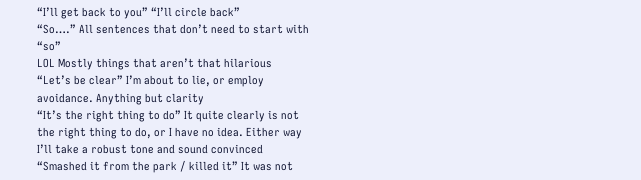“I’ll get back to you” “I’ll circle back”
“So….” All sentences that don’t need to start with “so”
LOL Mostly things that aren’t that hilarious
“Let’s be clear” I’m about to lie, or employ avoidance. Anything but clarity
“It’s the right thing to do” It quite clearly is not the right thing to do, or I have no idea. Either way I’ll take a robust tone and sound convinced
“Smashed it from the park / killed it” It was not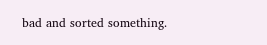bad and sorted something.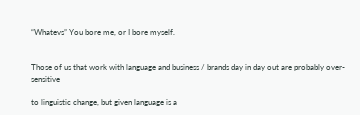“Whatevs” You bore me, or I bore myself.


Those of us that work with language and business / brands day in day out are probably over-sensitive

to linguistic change, but given language is a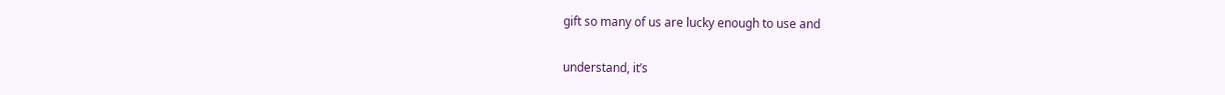gift so many of us are lucky enough to use and

understand, it’s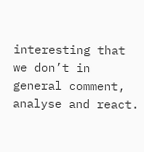interesting that we don’t in general comment, analyse and react.